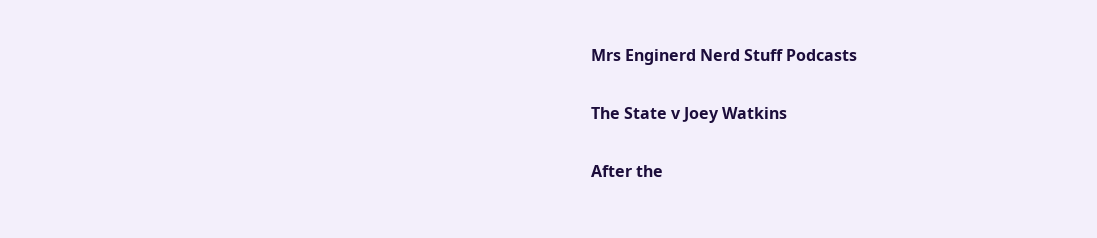Mrs Enginerd Nerd Stuff Podcasts

The State v Joey Watkins

After the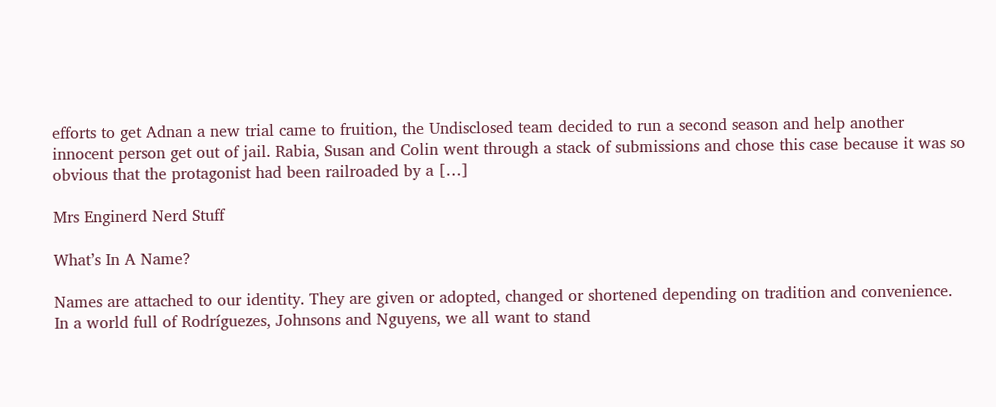efforts to get Adnan a new trial came to fruition, the Undisclosed team decided to run a second season and help another innocent person get out of jail. Rabia, Susan and Colin went through a stack of submissions and chose this case because it was so obvious that the protagonist had been railroaded by a […]

Mrs Enginerd Nerd Stuff

What’s In A Name?

Names are attached to our identity. They are given or adopted, changed or shortened depending on tradition and convenience. In a world full of Rodríguezes, Johnsons and Nguyens, we all want to stand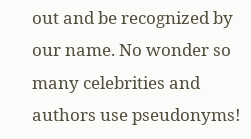out and be recognized by our name. No wonder so many celebrities and authors use pseudonyms!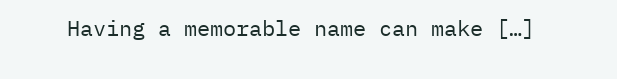Having a memorable name can make […]